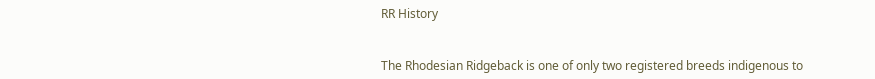RR History


The Rhodesian Ridgeback is one of only two registered breeds indigenous to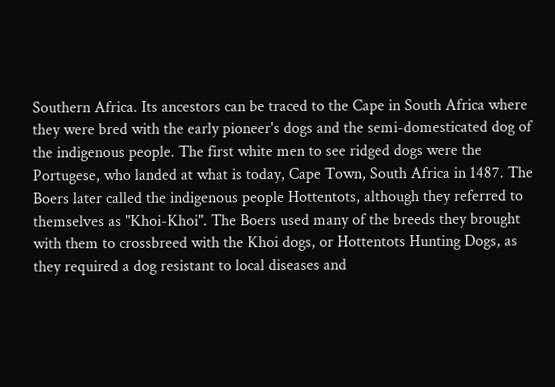Southern Africa. Its ancestors can be traced to the Cape in South Africa where they were bred with the early pioneer's dogs and the semi-domesticated dog of the indigenous people. The first white men to see ridged dogs were the Portugese, who landed at what is today, Cape Town, South Africa in 1487. The Boers later called the indigenous people Hottentots, although they referred to themselves as "Khoi-Khoi". The Boers used many of the breeds they brought with them to crossbreed with the Khoi dogs, or Hottentots Hunting Dogs, as they required a dog resistant to local diseases and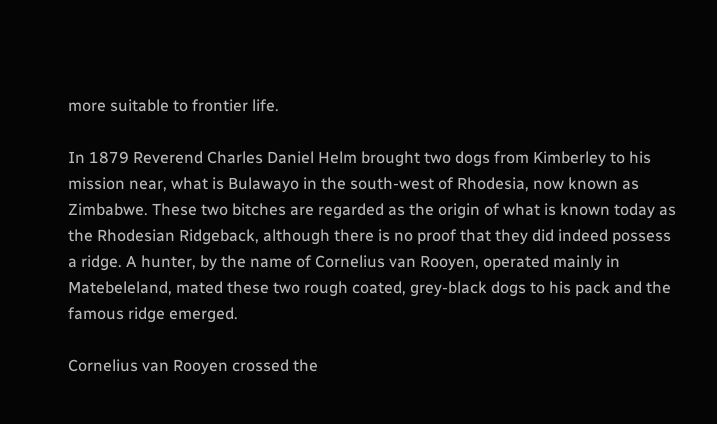more suitable to frontier life.

In 1879 Reverend Charles Daniel Helm brought two dogs from Kimberley to his mission near, what is Bulawayo in the south-west of Rhodesia, now known as Zimbabwe. These two bitches are regarded as the origin of what is known today as the Rhodesian Ridgeback, although there is no proof that they did indeed possess a ridge. A hunter, by the name of Cornelius van Rooyen, operated mainly in Matebeleland, mated these two rough coated, grey-black dogs to his pack and the famous ridge emerged.

Cornelius van Rooyen crossed the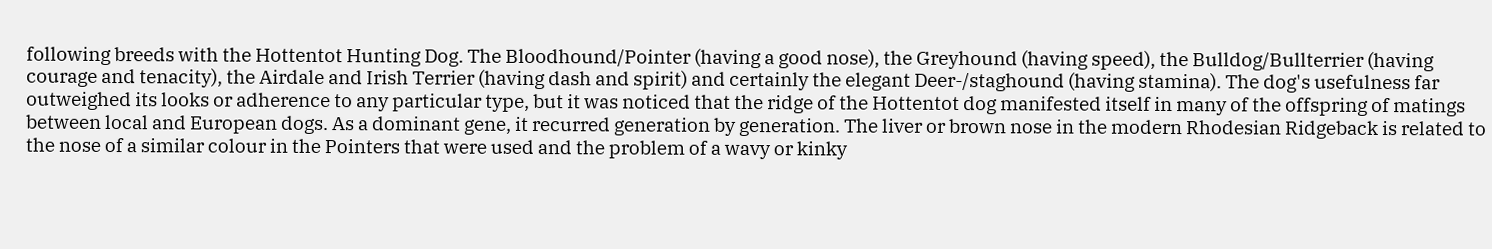following breeds with the Hottentot Hunting Dog. The Bloodhound/Pointer (having a good nose), the Greyhound (having speed), the Bulldog/Bullterrier (having courage and tenacity), the Airdale and Irish Terrier (having dash and spirit) and certainly the elegant Deer-/staghound (having stamina). The dog's usefulness far outweighed its looks or adherence to any particular type, but it was noticed that the ridge of the Hottentot dog manifested itself in many of the offspring of matings between local and European dogs. As a dominant gene, it recurred generation by generation. The liver or brown nose in the modern Rhodesian Ridgeback is related to the nose of a similar colour in the Pointers that were used and the problem of a wavy or kinky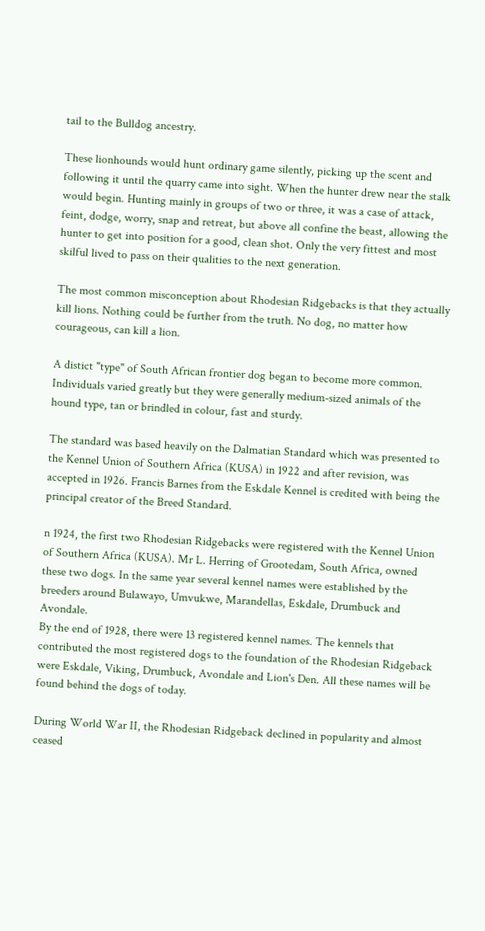tail to the Bulldog ancestry.

These lionhounds would hunt ordinary game silently, picking up the scent and following it until the quarry came into sight. When the hunter drew near the stalk would begin. Hunting mainly in groups of two or three, it was a case of attack, feint, dodge, worry, snap and retreat, but above all confine the beast, allowing the hunter to get into position for a good, clean shot. Only the very fittest and most skilful lived to pass on their qualities to the next generation.

The most common misconception about Rhodesian Ridgebacks is that they actually kill lions. Nothing could be further from the truth. No dog, no matter how courageous, can kill a lion.

A distict "type" of South African frontier dog began to become more common. Individuals varied greatly but they were generally medium-sized animals of the hound type, tan or brindled in colour, fast and sturdy.

The standard was based heavily on the Dalmatian Standard which was presented to the Kennel Union of Southern Africa (KUSA) in 1922 and after revision, was accepted in 1926. Francis Barnes from the Eskdale Kennel is credited with being the principal creator of the Breed Standard.

n 1924, the first two Rhodesian Ridgebacks were registered with the Kennel Union of Southern Africa (KUSA). Mr L. Herring of Grootedam, South Africa, owned these two dogs. In the same year several kennel names were established by the breeders around Bulawayo, Umvukwe, Marandellas, Eskdale, Drumbuck and Avondale.
By the end of 1928, there were 13 registered kennel names. The kennels that contributed the most registered dogs to the foundation of the Rhodesian Ridgeback were Eskdale, Viking, Drumbuck, Avondale and Lion's Den. All these names will be found behind the dogs of today.

During World War II, the Rhodesian Ridgeback declined in popularity and almost ceased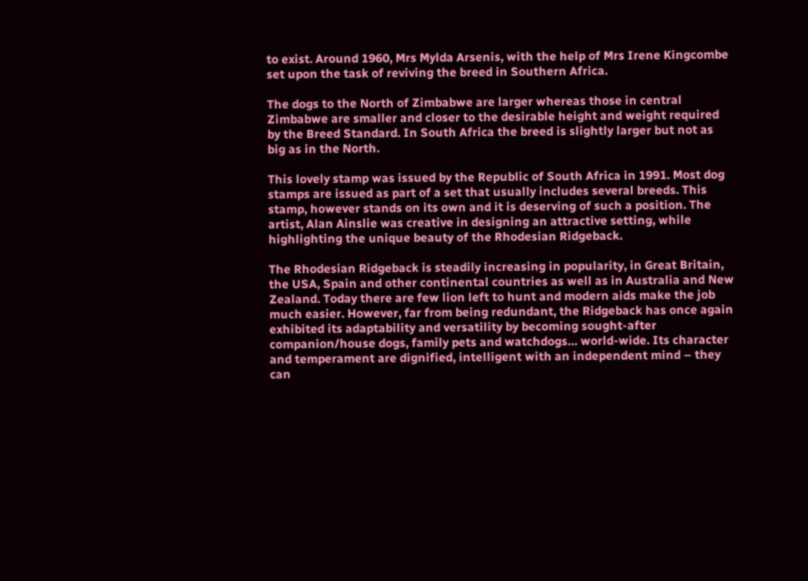to exist. Around 1960, Mrs Mylda Arsenis, with the help of Mrs Irene Kingcombe set upon the task of reviving the breed in Southern Africa.

The dogs to the North of Zimbabwe are larger whereas those in central Zimbabwe are smaller and closer to the desirable height and weight required by the Breed Standard. In South Africa the breed is slightly larger but not as big as in the North.

This lovely stamp was issued by the Republic of South Africa in 1991. Most dog stamps are issued as part of a set that usually includes several breeds. This stamp, however stands on its own and it is deserving of such a position. The artist, Alan Ainslie was creative in designing an attractive setting, while highlighting the unique beauty of the Rhodesian Ridgeback.

The Rhodesian Ridgeback is steadily increasing in popularity, in Great Britain, the USA, Spain and other continental countries as well as in Australia and New Zealand. Today there are few lion left to hunt and modern aids make the job much easier. However, far from being redundant, the Ridgeback has once again exhibited its adaptability and versatility by becoming sought-after companion/house dogs, family pets and watchdogs… world-wide. Its character and temperament are dignified, intelligent with an independent mind – they can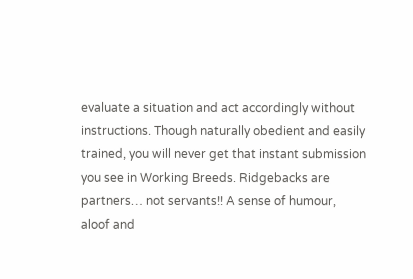evaluate a situation and act accordingly without instructions. Though naturally obedient and easily trained, you will never get that instant submission you see in Working Breeds. Ridgebacks are partners… not servants!! A sense of humour, aloof and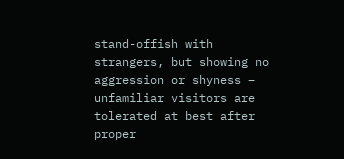stand-offish with strangers, but showing no aggression or shyness – unfamiliar visitors are tolerated at best after proper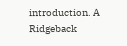introduction. A Ridgeback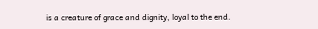is a creature of grace and dignity, loyal to the end.